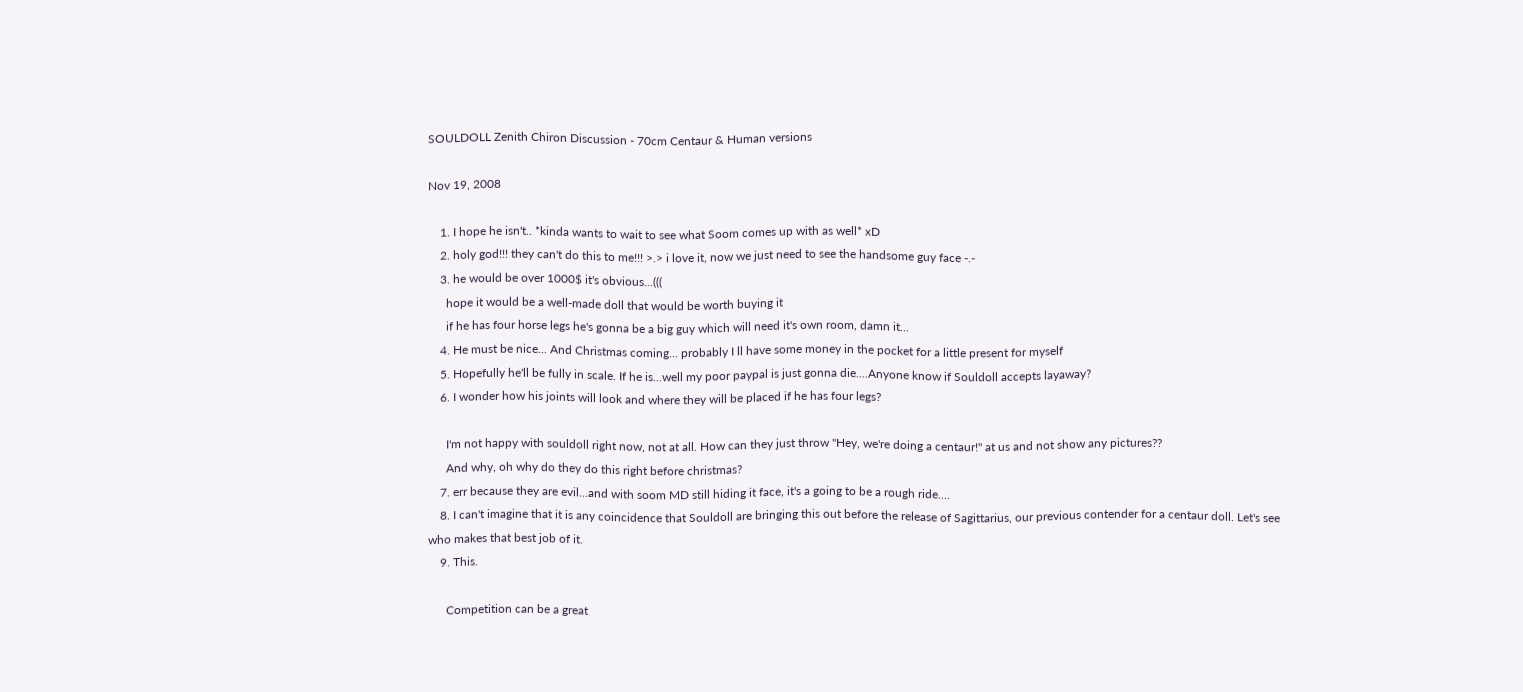SOULDOLL Zenith Chiron Discussion - 70cm Centaur & Human versions

Nov 19, 2008

    1. I hope he isn't.. *kinda wants to wait to see what Soom comes up with as well* xD
    2. holy god!!! they can't do this to me!!! >.> i love it, now we just need to see the handsome guy face -.-
    3. he would be over 1000$ it's obvious...(((
      hope it would be a well-made doll that would be worth buying it
      if he has four horse legs he's gonna be a big guy which will need it's own room, damn it...
    4. He must be nice... And Christmas coming... probably I ll have some money in the pocket for a little present for myself
    5. Hopefully he'll be fully in scale. If he is...well my poor paypal is just gonna die....Anyone know if Souldoll accepts layaway?
    6. I wonder how his joints will look and where they will be placed if he has four legs?

      I'm not happy with souldoll right now, not at all. How can they just throw "Hey, we're doing a centaur!" at us and not show any pictures??
      And why, oh why do they do this right before christmas?
    7. err because they are evil...and with soom MD still hiding it face, it's a going to be a rough ride....
    8. I can't imagine that it is any coincidence that Souldoll are bringing this out before the release of Sagittarius, our previous contender for a centaur doll. Let's see who makes that best job of it.
    9. This.

      Competition can be a great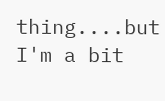thing....but I'm a bit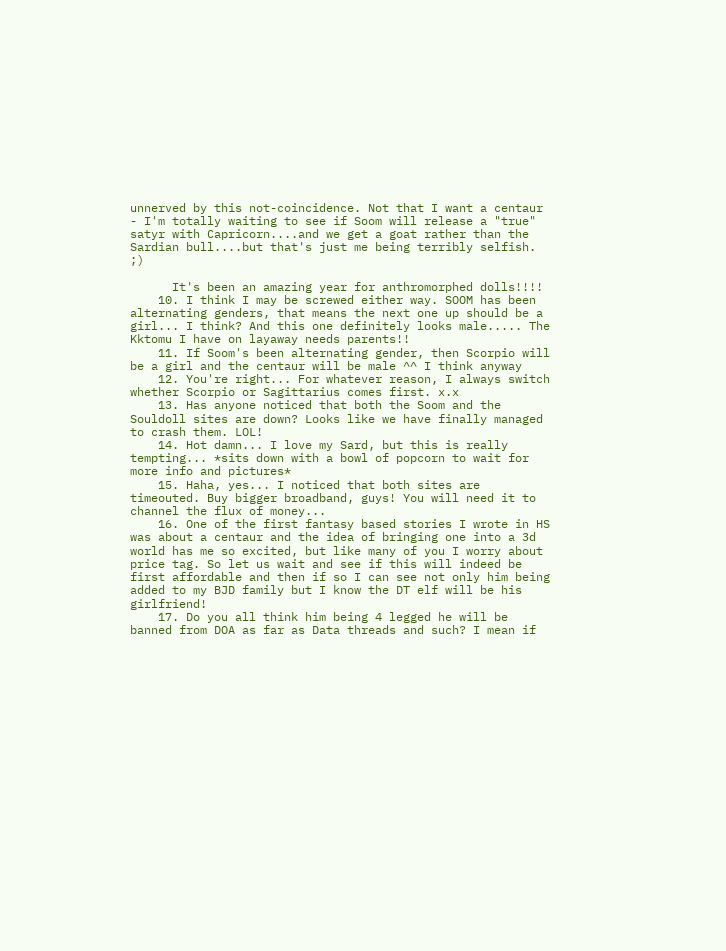unnerved by this not-coincidence. Not that I want a centaur - I'm totally waiting to see if Soom will release a "true" satyr with Capricorn....and we get a goat rather than the Sardian bull....but that's just me being terribly selfish. ;)

      It's been an amazing year for anthromorphed dolls!!!!
    10. I think I may be screwed either way. SOOM has been alternating genders, that means the next one up should be a girl... I think? And this one definitely looks male..... The Kktomu I have on layaway needs parents!!
    11. If Soom's been alternating gender, then Scorpio will be a girl and the centaur will be male ^^ I think anyway
    12. You're right... For whatever reason, I always switch whether Scorpio or Sagittarius comes first. x.x
    13. Has anyone noticed that both the Soom and the Souldoll sites are down? Looks like we have finally managed to crash them. LOL!
    14. Hot damn... I love my Sard, but this is really tempting... *sits down with a bowl of popcorn to wait for more info and pictures*
    15. Haha, yes... I noticed that both sites are timeouted. Buy bigger broadband, guys! You will need it to channel the flux of money...
    16. One of the first fantasy based stories I wrote in HS was about a centaur and the idea of bringing one into a 3d world has me so excited, but like many of you I worry about price tag. So let us wait and see if this will indeed be first affordable and then if so I can see not only him being added to my BJD family but I know the DT elf will be his girlfriend!
    17. Do you all think him being 4 legged he will be banned from DOA as far as Data threads and such? I mean if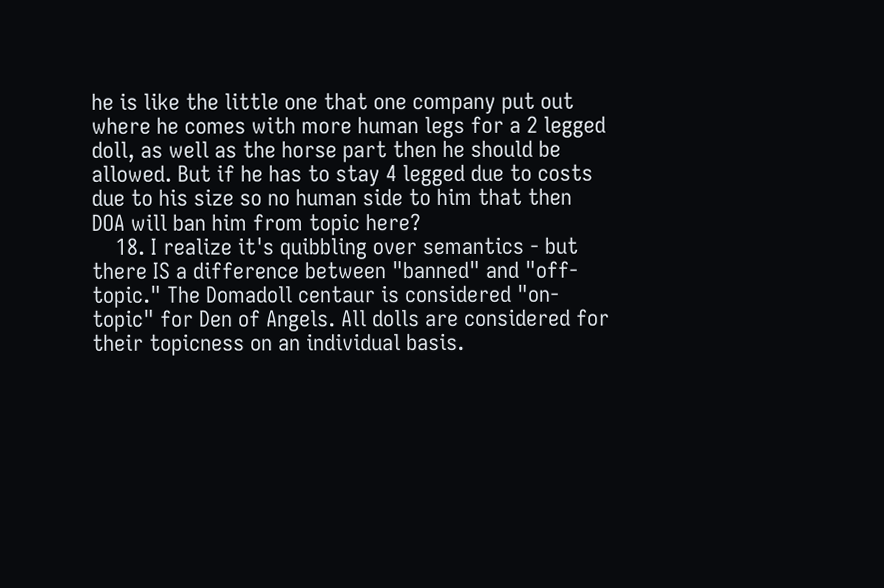he is like the little one that one company put out where he comes with more human legs for a 2 legged doll, as well as the horse part then he should be allowed. But if he has to stay 4 legged due to costs due to his size so no human side to him that then DOA will ban him from topic here?
    18. I realize it's quibbling over semantics - but there IS a difference between "banned" and "off-topic." The Domadoll centaur is considered "on-topic" for Den of Angels. All dolls are considered for their topicness on an individual basis.